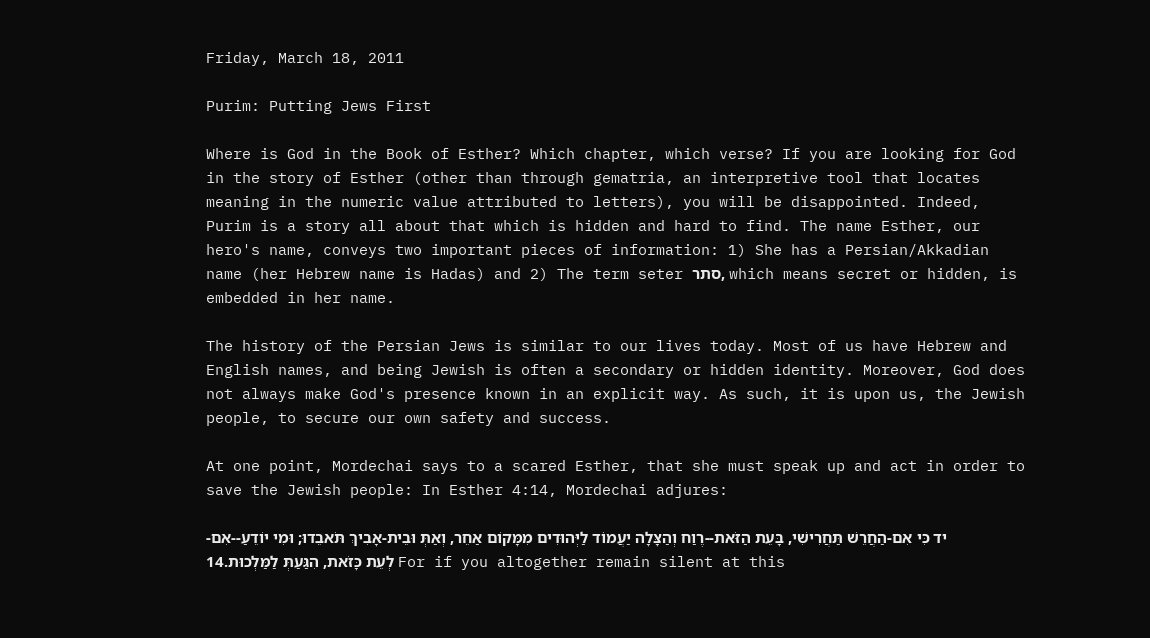Friday, March 18, 2011

Purim: Putting Jews First

Where is God in the Book of Esther? Which chapter, which verse? If you are looking for God in the story of Esther (other than through gematria, an interpretive tool that locates meaning in the numeric value attributed to letters), you will be disappointed. Indeed, Purim is a story all about that which is hidden and hard to find. The name Esther, our hero's name, conveys two important pieces of information: 1) She has a Persian/Akkadian name (her Hebrew name is Hadas) and 2) The term seter סתר, which means secret or hidden, is embedded in her name.

The history of the Persian Jews is similar to our lives today. Most of us have Hebrew and English names, and being Jewish is often a secondary or hidden identity. Moreover, God does not always make God's presence known in an explicit way. As such, it is upon us, the Jewish people, to secure our own safety and success.

At one point, Mordechai says to a scared Esther, that she must speak up and act in order to save the Jewish people: In Esther 4:14, Mordechai adjures:

יד כִּי אִם-הַחֲרֵשׁ תַּחֲרִישִׁי, בָּעֵת הַזֹּאת--רֶוַח וְהַצָּלָה יַעֲמוֹד לַיְּהוּדִים מִמָּקוֹם אַחֵר, וְאַתְּ וּבֵית-אָבִיךְ תֹּאבֵדוּ; וּמִי יוֹדֵעַ--אִם-לְעֵת כָּזֹאת, הִגַּעַתְּ לַמַּלְכוּת.14 For if you altogether remain silent at this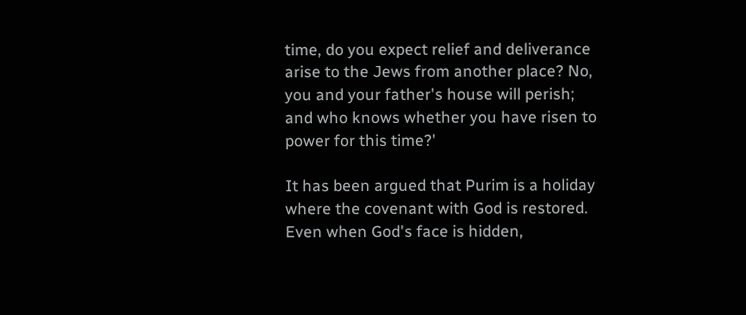time, do you expect relief and deliverance arise to the Jews from another place? No, you and your father's house will perish; and who knows whether you have risen to power for this time?'

It has been argued that Purim is a holiday where the covenant with God is restored. Even when God's face is hidden,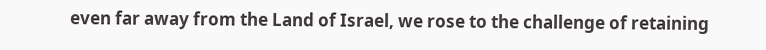even far away from the Land of Israel, we rose to the challenge of retaining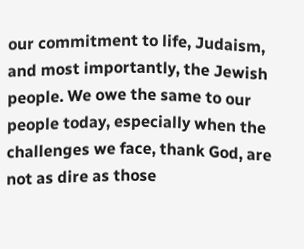our commitment to life, Judaism, and most importantly, the Jewish people. We owe the same to our people today, especially when the challenges we face, thank God, are not as dire as those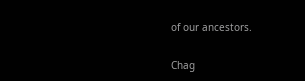of our ancestors.

Chag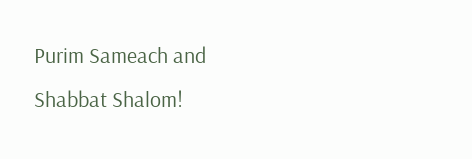Purim Sameach and Shabbat Shalom!